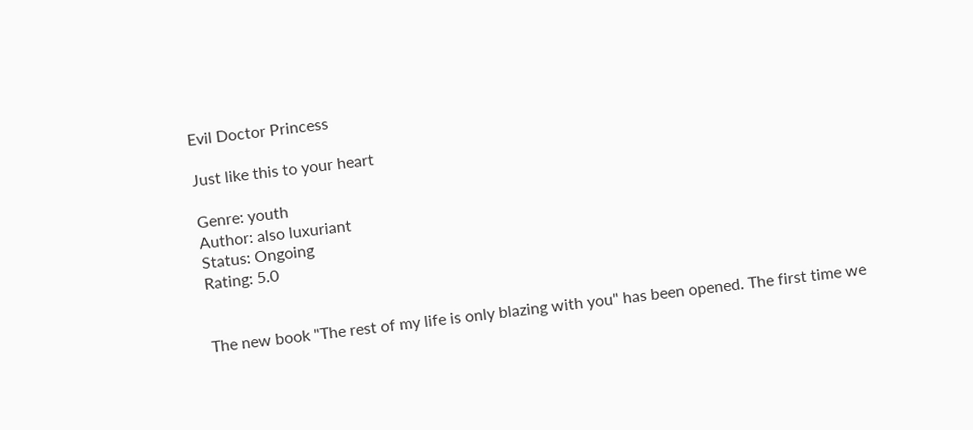Evil Doctor Princess

Just like this to your heart

Genre: youth
Author: also luxuriant
Status: Ongoing
Rating: 5.0


The new book "The rest of my life is only blazing with you" has been opened. The first time we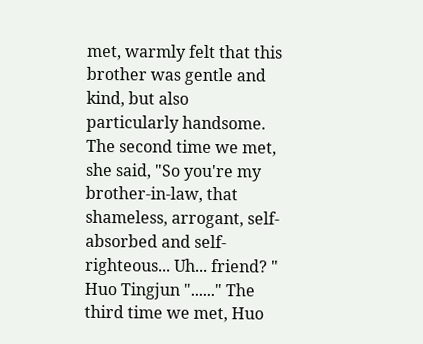met, warmly felt that this brother was gentle and kind, but also particularly handsome. The second time we met, she said, "So you're my brother-in-law, that shameless, arrogant, self-absorbed and self-righteous... Uh... friend? " Huo Tingjun "......" The third time we met, Huo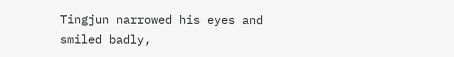Tingjun narrowed his eyes and smiled badly,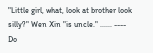"Little girl, what, look at brother look silly?" Wen Xin "is uncle." ...... ---- Do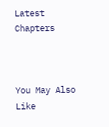Latest Chapters



You May Also Like